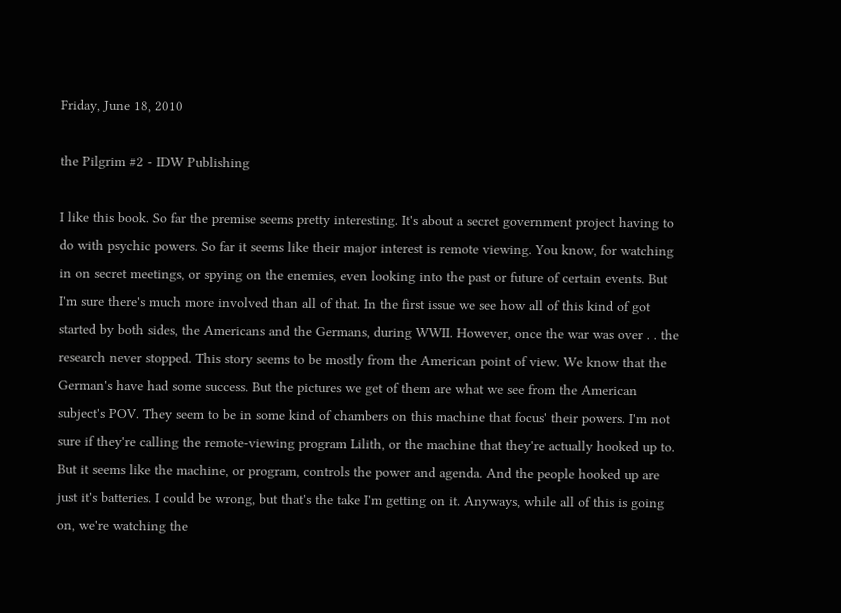Friday, June 18, 2010

the Pilgrim #2 - IDW Publishing

I like this book. So far the premise seems pretty interesting. It's about a secret government project having to do with psychic powers. So far it seems like their major interest is remote viewing. You know, for watching in on secret meetings, or spying on the enemies, even looking into the past or future of certain events. But I'm sure there's much more involved than all of that. In the first issue we see how all of this kind of got started by both sides, the Americans and the Germans, during WWII. However, once the war was over . . the research never stopped. This story seems to be mostly from the American point of view. We know that the German's have had some success. But the pictures we get of them are what we see from the American subject's POV. They seem to be in some kind of chambers on this machine that focus' their powers. I'm not sure if they're calling the remote-viewing program Lilith, or the machine that they're actually hooked up to. But it seems like the machine, or program, controls the power and agenda. And the people hooked up are just it's batteries. I could be wrong, but that's the take I'm getting on it. Anyways, while all of this is going on, we're watching the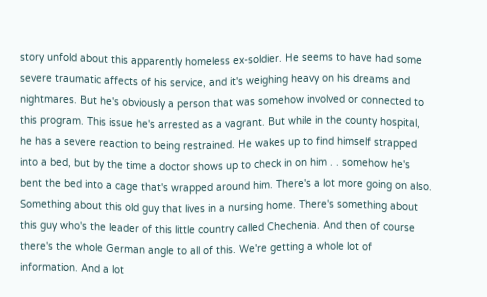story unfold about this apparently homeless ex-soldier. He seems to have had some severe traumatic affects of his service, and it's weighing heavy on his dreams and nightmares. But he's obviously a person that was somehow involved or connected to this program. This issue he's arrested as a vagrant. But while in the county hospital, he has a severe reaction to being restrained. He wakes up to find himself strapped into a bed, but by the time a doctor shows up to check in on him . . somehow he's bent the bed into a cage that's wrapped around him. There's a lot more going on also. Something about this old guy that lives in a nursing home. There's something about this guy who's the leader of this little country called Chechenia. And then of course there's the whole German angle to all of this. We're getting a whole lot of information. And a lot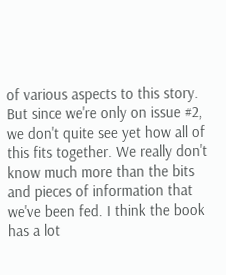of various aspects to this story. But since we're only on issue #2, we don't quite see yet how all of this fits together. We really don't know much more than the bits and pieces of information that we've been fed. I think the book has a lot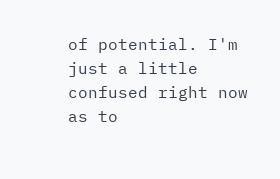of potential. I'm just a little confused right now as to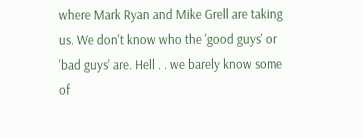where Mark Ryan and Mike Grell are taking us. We don't know who the 'good guys' or 'bad guys' are. Hell . . we barely know some of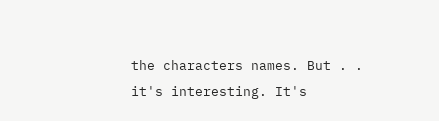the characters names. But . . it's interesting. It's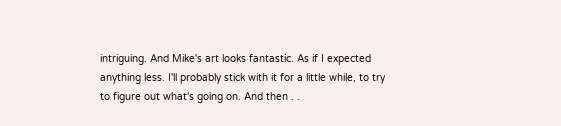intriguing. And Mike's art looks fantastic. As if I expected anything less. I'll probably stick with it for a little while, to try to figure out what's going on. And then . .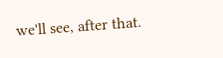we'll see, after that.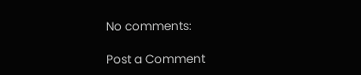No comments:

Post a Comment